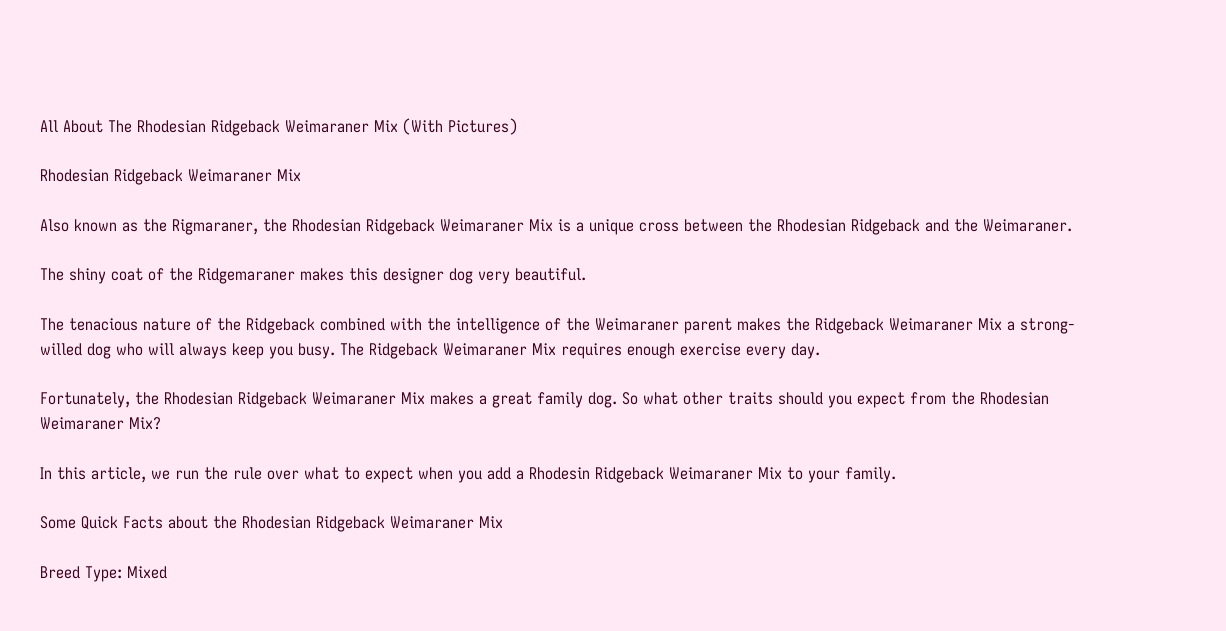All About The Rhodesian Ridgeback Weimaraner Mix (With Pictures)

Rhodesian Ridgeback Weimaraner Mix

Also known as the Rigmaraner, the Rhodesian Ridgeback Weimaraner Mix is a unique cross between the Rhodesian Ridgeback and the Weimaraner.

The shiny coat of the Ridgemaraner makes this designer dog very beautiful.

The tenacious nature of the Ridgeback combined with the intelligence of the Weimaraner parent makes the Ridgeback Weimaraner Mix a strong-willed dog who will always keep you busy. The Ridgeback Weimaraner Mix requires enough exercise every day.

Fortunately, the Rhodesian Ridgeback Weimaraner Mix makes a great family dog. So what other traits should you expect from the Rhodesian Weimaraner Mix?

In this article, we run the rule over what to expect when you add a Rhodesin Ridgeback Weimaraner Mix to your family.

Some Quick Facts about the Rhodesian Ridgeback Weimaraner Mix

Breed Type: Mixed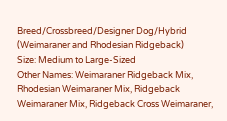Breed/Crossbreed/Designer Dog/Hybrid (Weimaraner and Rhodesian Ridgeback)
Size: Medium to Large-Sized
Other Names: Weimaraner Ridgeback Mix, Rhodesian Weimaraner Mix, Ridgeback Weimaraner Mix, Ridgeback Cross Weimaraner,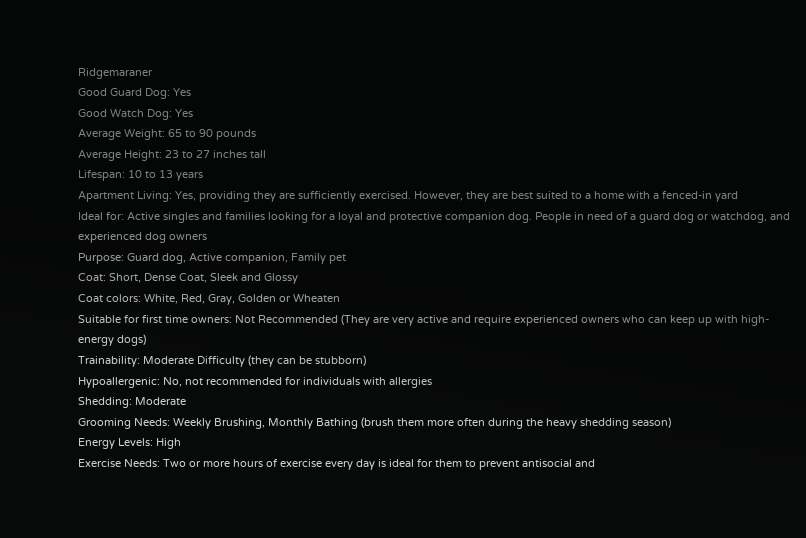Ridgemaraner
Good Guard Dog: Yes
Good Watch Dog: Yes
Average Weight: 65 to 90 pounds
Average Height: 23 to 27 inches tall
Lifespan: 10 to 13 years
Apartment Living: Yes, providing they are sufficiently exercised. However, they are best suited to a home with a fenced-in yard
Ideal for: Active singles and families looking for a loyal and protective companion dog. People in need of a guard dog or watchdog, and experienced dog owners
Purpose: Guard dog, Active companion, Family pet
Coat: Short, Dense Coat, Sleek and Glossy
Coat colors: White, Red, Gray, Golden or Wheaten
Suitable for first time owners: Not Recommended (They are very active and require experienced owners who can keep up with high-energy dogs)
Trainability: Moderate Difficulty (they can be stubborn)
Hypoallergenic: No, not recommended for individuals with allergies
Shedding: Moderate
Grooming Needs: Weekly Brushing, Monthly Bathing (brush them more often during the heavy shedding season)
Energy Levels: High
Exercise Needs: Two or more hours of exercise every day is ideal for them to prevent antisocial and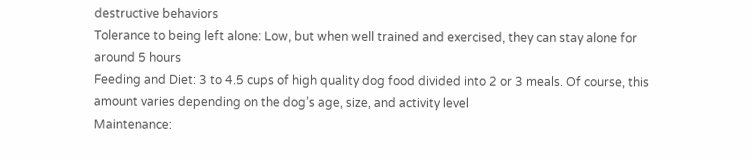destructive behaviors
Tolerance to being left alone: Low, but when well trained and exercised, they can stay alone for around 5 hours
Feeding and Diet: 3 to 4.5 cups of high quality dog food divided into 2 or 3 meals. Of course, this amount varies depending on the dog’s age, size, and activity level
Maintenance: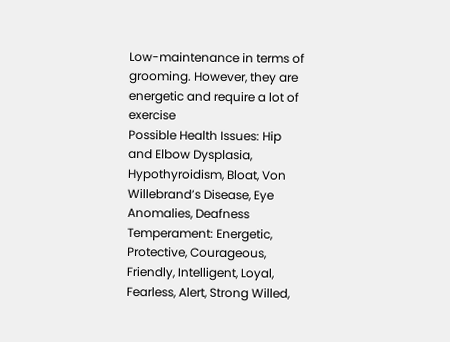Low-maintenance in terms of grooming. However, they are energetic and require a lot of exercise
Possible Health Issues: Hip and Elbow Dysplasia, Hypothyroidism, Bloat, Von Willebrand’s Disease, Eye Anomalies, Deafness
Temperament: Energetic, Protective, Courageous, Friendly, Intelligent, Loyal, Fearless, Alert, Strong Willed,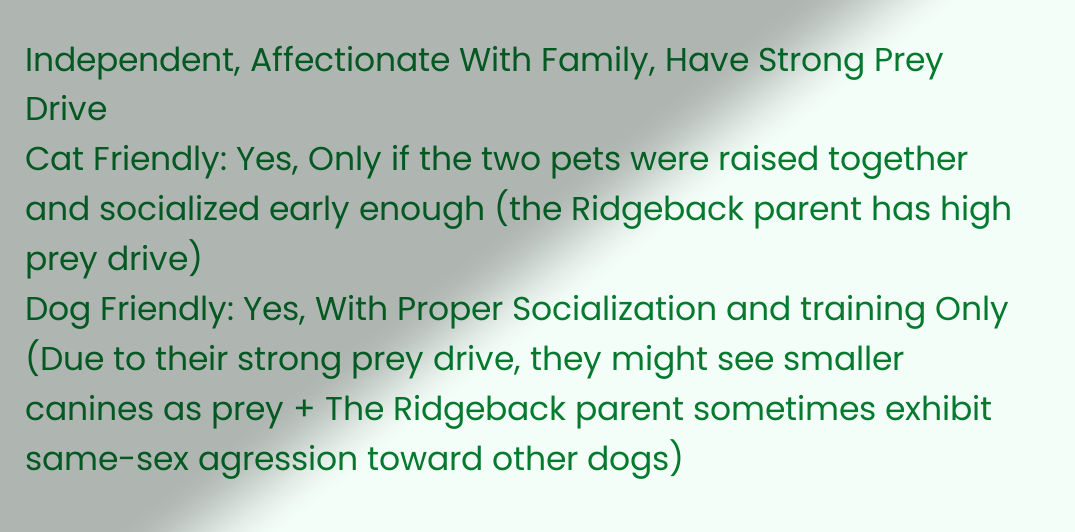Independent, Affectionate With Family, Have Strong Prey Drive
Cat Friendly: Yes, Only if the two pets were raised together and socialized early enough (the Ridgeback parent has high prey drive)
Dog Friendly: Yes, With Proper Socialization and training Only (Due to their strong prey drive, they might see smaller canines as prey + The Ridgeback parent sometimes exhibit same-sex agression toward other dogs)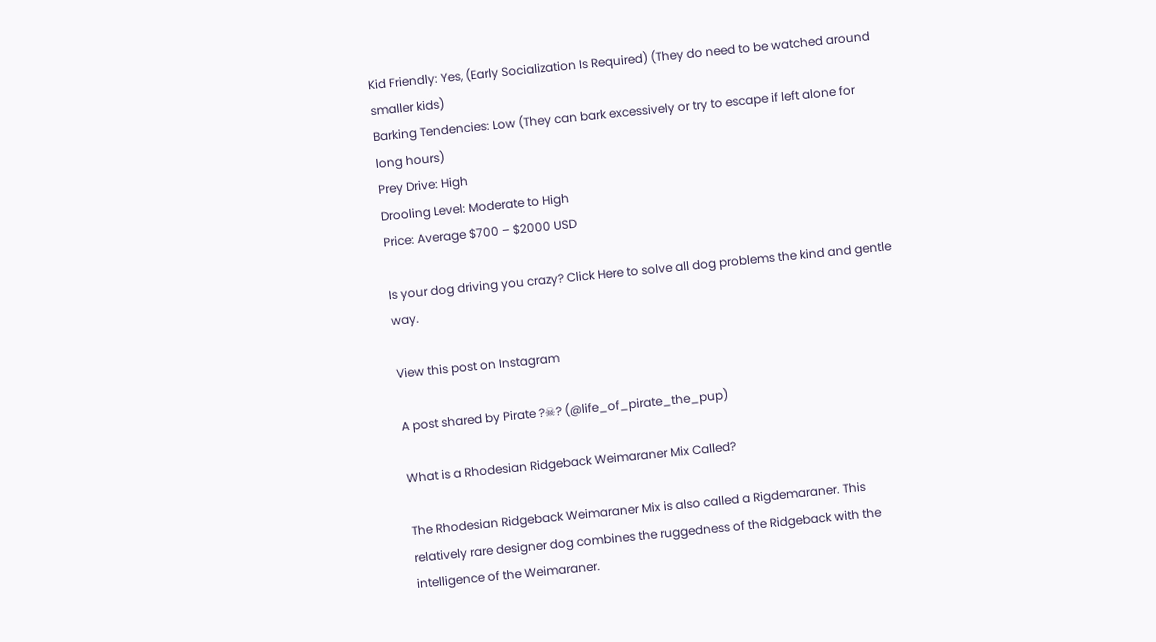Kid Friendly: Yes, (Early Socialization Is Required) (They do need to be watched around smaller kids)
Barking Tendencies: Low (They can bark excessively or try to escape if left alone for long hours)
Prey Drive: High
Drooling Level: Moderate to High
Price: Average $700 – $2000 USD

Is your dog driving you crazy? Click Here to solve all dog problems the kind and gentle way.

View this post on Instagram

A post shared by Pirate ?☠? (@life_of_pirate_the_pup)

What is a Rhodesian Ridgeback Weimaraner Mix Called?

The Rhodesian Ridgeback Weimaraner Mix is also called a Rigdemaraner. This relatively rare designer dog combines the ruggedness of the Ridgeback with the intelligence of the Weimaraner.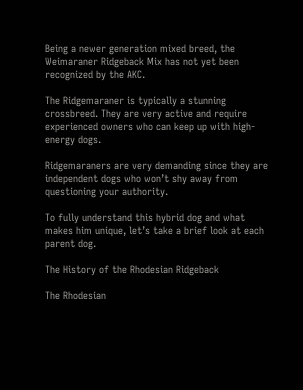Being a newer generation mixed breed, the Weimaraner Ridgeback Mix has not yet been recognized by the AKC.

The Ridgemaraner is typically a stunning crossbreed. They are very active and require experienced owners who can keep up with high-energy dogs.

Ridgemaraners are very demanding since they are independent dogs who won’t shy away from questioning your authority.

To fully understand this hybrid dog and what makes him unique, let’s take a brief look at each parent dog.

The History of the Rhodesian Ridgeback

The Rhodesian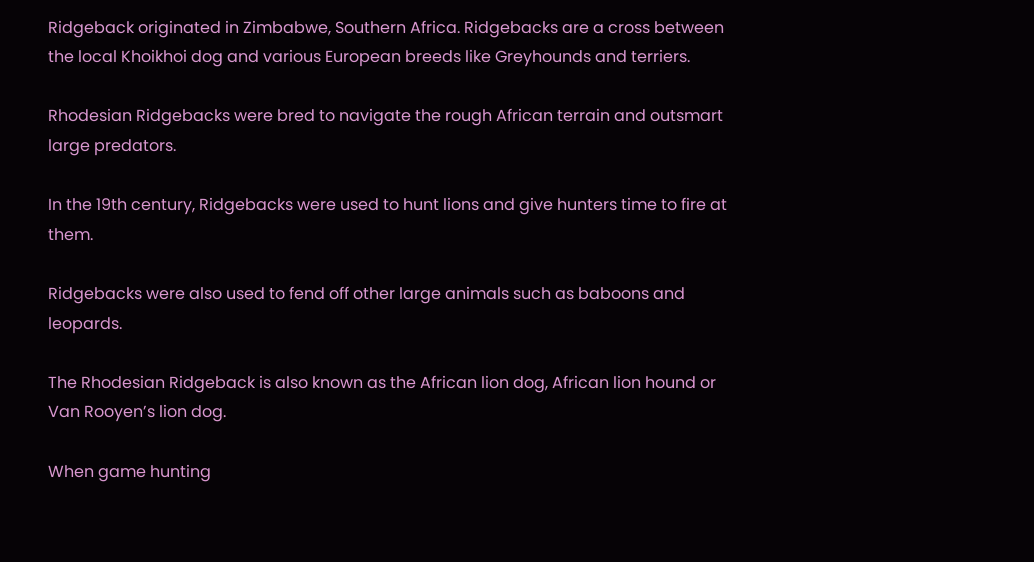Ridgeback originated in Zimbabwe, Southern Africa. Ridgebacks are a cross between the local Khoikhoi dog and various European breeds like Greyhounds and terriers.

Rhodesian Ridgebacks were bred to navigate the rough African terrain and outsmart large predators.

In the 19th century, Ridgebacks were used to hunt lions and give hunters time to fire at them.

Ridgebacks were also used to fend off other large animals such as baboons and leopards.

The Rhodesian Ridgeback is also known as the African lion dog, African lion hound or Van Rooyen’s lion dog.

When game hunting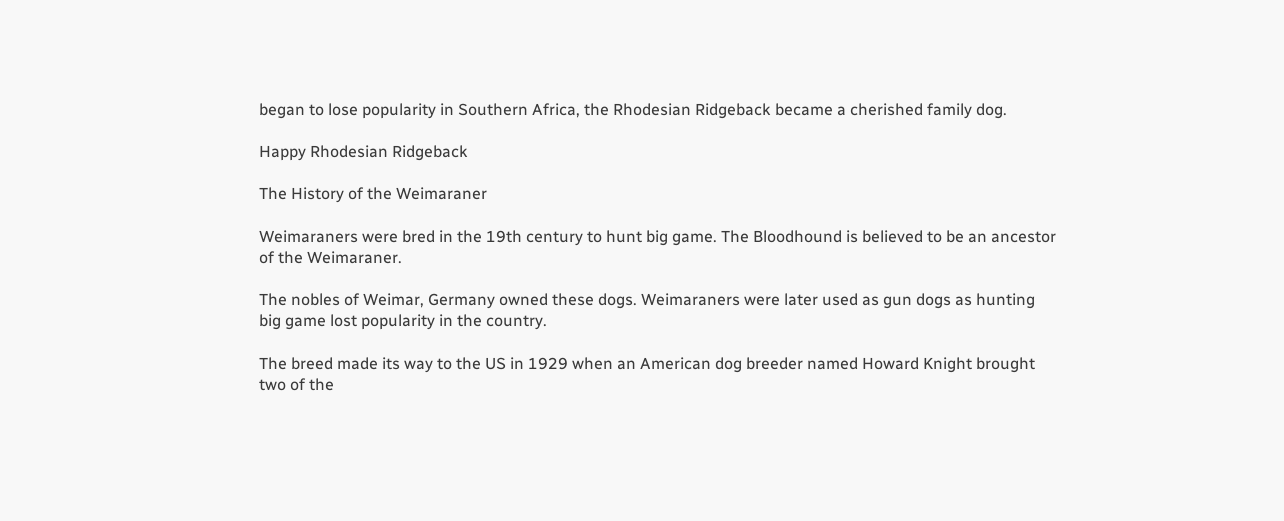began to lose popularity in Southern Africa, the Rhodesian Ridgeback became a cherished family dog.

Happy Rhodesian Ridgeback

The History of the Weimaraner

Weimaraners were bred in the 19th century to hunt big game. The Bloodhound is believed to be an ancestor of the Weimaraner.

The nobles of Weimar, Germany owned these dogs. Weimaraners were later used as gun dogs as hunting big game lost popularity in the country.

The breed made its way to the US in 1929 when an American dog breeder named Howard Knight brought two of the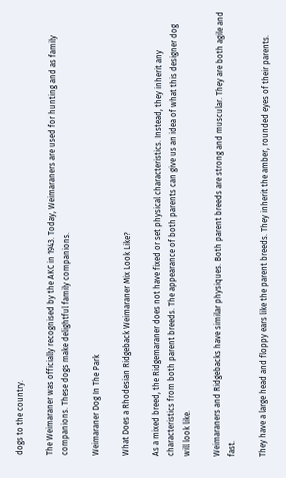dogs to the country.

The Weimaraner was officially recognised by the AKC in 1943. Today, Weimaraners are used for hunting and as family companions. These dogs make delightful family companions.

Weimaraner Dog In The Park

What Does a Rhodesian Ridgeback Weimaraner Mix Look Like?

As a mixed breed, the Ridgemaraner does not have fixed or set physical characteristics. Instead, they inherit any characteristics from both parent breeds. The appearance of both parents can give us an idea of what this designer dog will look like.

Weimaraners and Ridgebacks have similar physiques. Both parent breeds are strong and muscular. They are both agile and fast.

They have a large head and floppy ears like the parent breeds. They inherit the amber, rounded eyes of their parents.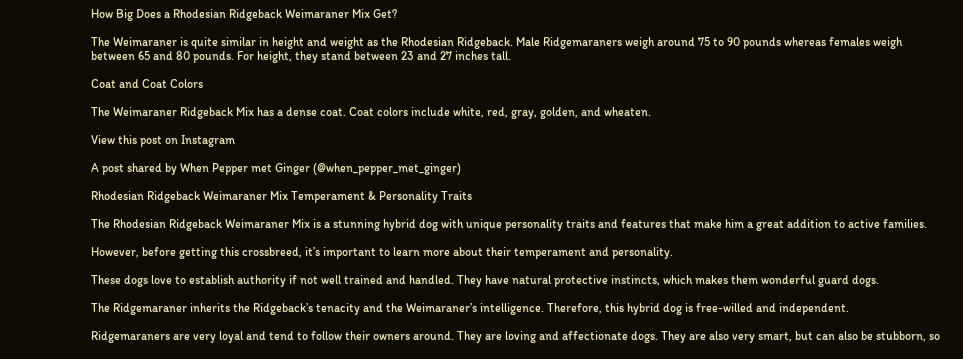How Big Does a Rhodesian Ridgeback Weimaraner Mix Get?

The Weimaraner is quite similar in height and weight as the Rhodesian Ridgeback. Male Ridgemaraners weigh around 75 to 90 pounds whereas females weigh between 65 and 80 pounds. For height, they stand between 23 and 27 inches tall.

Coat and Coat Colors

The Weimaraner Ridgeback Mix has a dense coat. Coat colors include white, red, gray, golden, and wheaten.

View this post on Instagram

A post shared by When Pepper met Ginger (@when_pepper_met_ginger)

Rhodesian Ridgeback Weimaraner Mix Temperament & Personality Traits

The Rhodesian Ridgeback Weimaraner Mix is a stunning hybrid dog with unique personality traits and features that make him a great addition to active families.

However, before getting this crossbreed, it’s important to learn more about their temperament and personality.

These dogs love to establish authority if not well trained and handled. They have natural protective instincts, which makes them wonderful guard dogs.

The Ridgemaraner inherits the Ridgeback’s tenacity and the Weimaraner’s intelligence. Therefore, this hybrid dog is free-willed and independent.

Ridgemaraners are very loyal and tend to follow their owners around. They are loving and affectionate dogs. They are also very smart, but can also be stubborn, so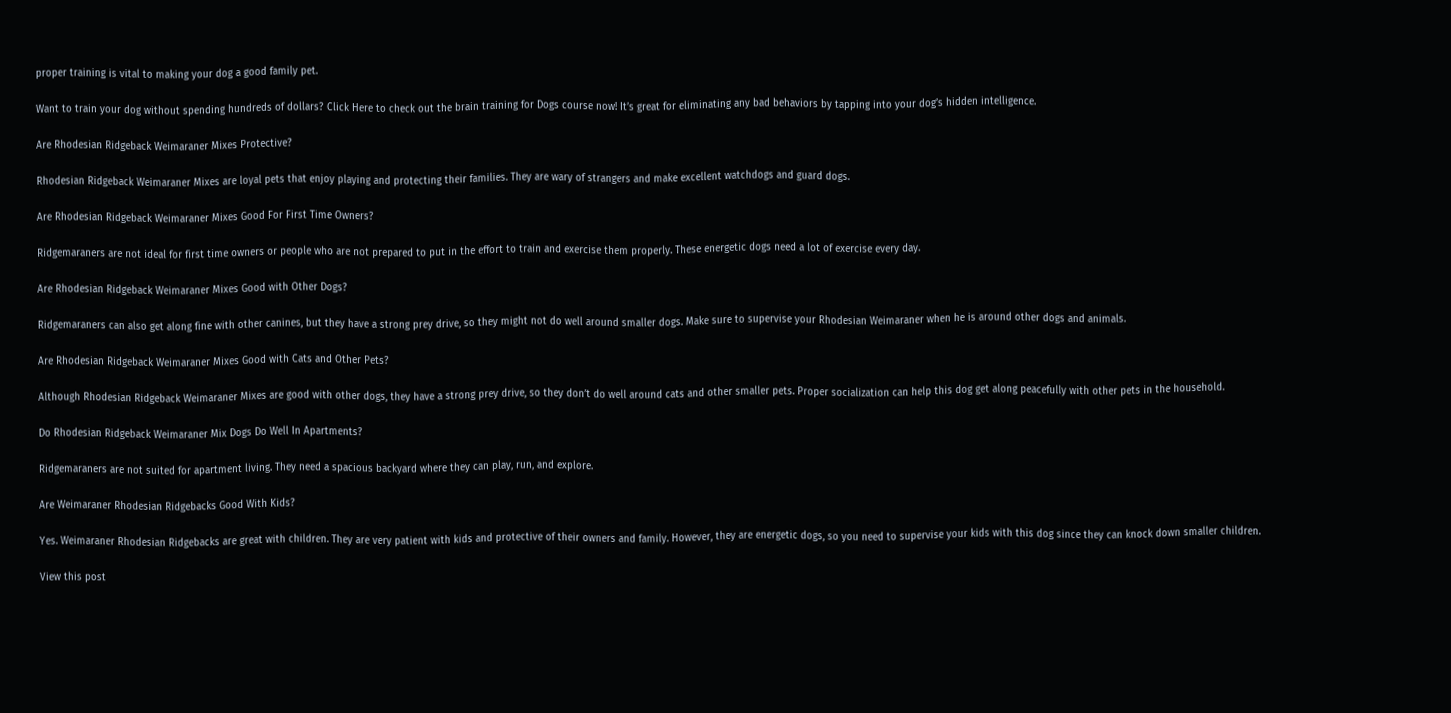proper training is vital to making your dog a good family pet.

Want to train your dog without spending hundreds of dollars? Click Here to check out the brain training for Dogs course now! It’s great for eliminating any bad behaviors by tapping into your dog’s hidden intelligence.

Are Rhodesian Ridgeback Weimaraner Mixes Protective?

Rhodesian Ridgeback Weimaraner Mixes are loyal pets that enjoy playing and protecting their families. They are wary of strangers and make excellent watchdogs and guard dogs.

Are Rhodesian Ridgeback Weimaraner Mixes Good For First Time Owners?

Ridgemaraners are not ideal for first time owners or people who are not prepared to put in the effort to train and exercise them properly. These energetic dogs need a lot of exercise every day.

Are Rhodesian Ridgeback Weimaraner Mixes Good with Other Dogs?

Ridgemaraners can also get along fine with other canines, but they have a strong prey drive, so they might not do well around smaller dogs. Make sure to supervise your Rhodesian Weimaraner when he is around other dogs and animals.

Are Rhodesian Ridgeback Weimaraner Mixes Good with Cats and Other Pets?

Although Rhodesian Ridgeback Weimaraner Mixes are good with other dogs, they have a strong prey drive, so they don’t do well around cats and other smaller pets. Proper socialization can help this dog get along peacefully with other pets in the household.

Do Rhodesian Ridgeback Weimaraner Mix Dogs Do Well In Apartments?

Ridgemaraners are not suited for apartment living. They need a spacious backyard where they can play, run, and explore.

Are Weimaraner Rhodesian Ridgebacks Good With Kids?

Yes. Weimaraner Rhodesian Ridgebacks are great with children. They are very patient with kids and protective of their owners and family. However, they are energetic dogs, so you need to supervise your kids with this dog since they can knock down smaller children.

View this post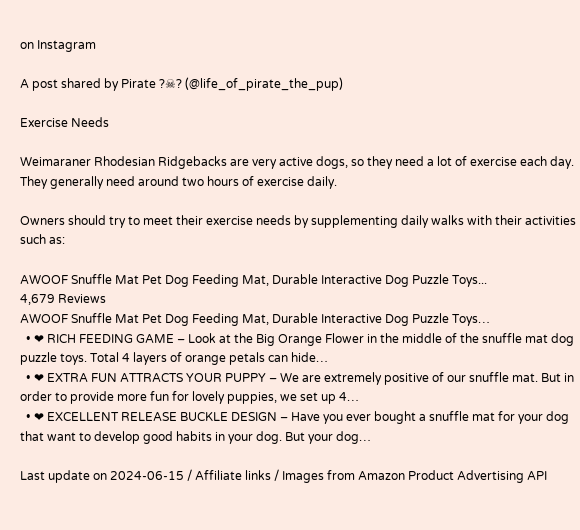on Instagram

A post shared by Pirate ?☠? (@life_of_pirate_the_pup)

Exercise Needs

Weimaraner Rhodesian Ridgebacks are very active dogs, so they need a lot of exercise each day. They generally need around two hours of exercise daily.

Owners should try to meet their exercise needs by supplementing daily walks with their activities such as:

AWOOF Snuffle Mat Pet Dog Feeding Mat, Durable Interactive Dog Puzzle Toys...
4,679 Reviews
AWOOF Snuffle Mat Pet Dog Feeding Mat, Durable Interactive Dog Puzzle Toys…
  • ❤ RICH FEEDING GAME – Look at the Big Orange Flower in the middle of the snuffle mat dog puzzle toys. Total 4 layers of orange petals can hide…
  • ❤ EXTRA FUN ATTRACTS YOUR PUPPY – We are extremely positive of our snuffle mat. But in order to provide more fun for lovely puppies, we set up 4…
  • ❤ EXCELLENT RELEASE BUCKLE DESIGN – Have you ever bought a snuffle mat for your dog that want to develop good habits in your dog. But your dog…

Last update on 2024-06-15 / Affiliate links / Images from Amazon Product Advertising API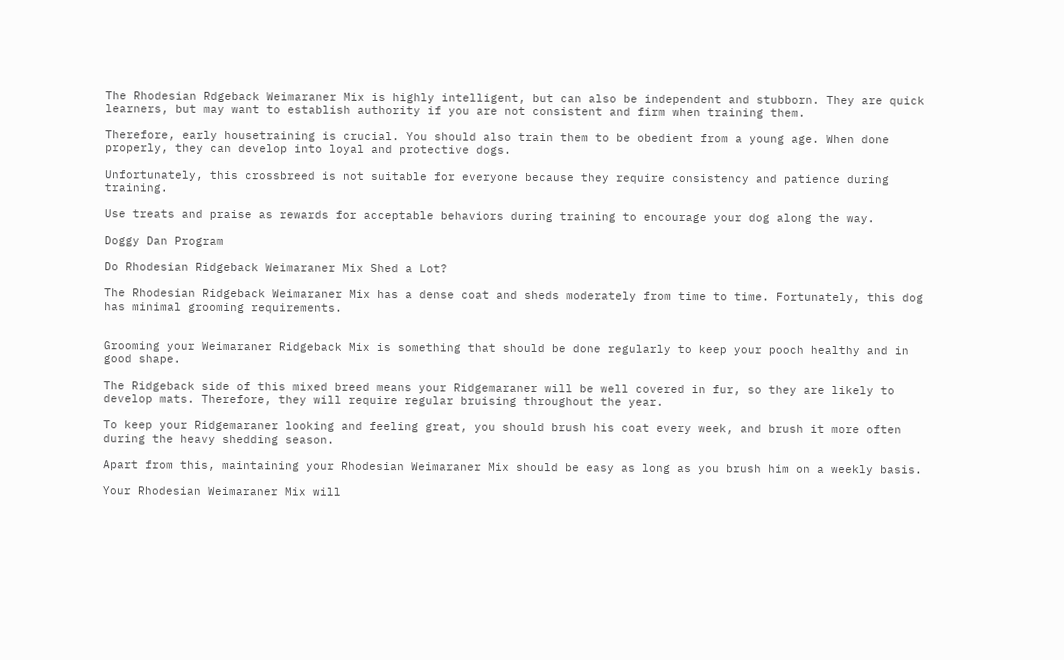The Rhodesian Rdgeback Weimaraner Mix is highly intelligent, but can also be independent and stubborn. They are quick learners, but may want to establish authority if you are not consistent and firm when training them.

Therefore, early housetraining is crucial. You should also train them to be obedient from a young age. When done properly, they can develop into loyal and protective dogs.

Unfortunately, this crossbreed is not suitable for everyone because they require consistency and patience during training.

Use treats and praise as rewards for acceptable behaviors during training to encourage your dog along the way.

Doggy Dan Program

Do Rhodesian Ridgeback Weimaraner Mix Shed a Lot?

The Rhodesian Ridgeback Weimaraner Mix has a dense coat and sheds moderately from time to time. Fortunately, this dog has minimal grooming requirements.


Grooming your Weimaraner Ridgeback Mix is something that should be done regularly to keep your pooch healthy and in good shape.

The Ridgeback side of this mixed breed means your Ridgemaraner will be well covered in fur, so they are likely to develop mats. Therefore, they will require regular bruising throughout the year.

To keep your Ridgemaraner looking and feeling great, you should brush his coat every week, and brush it more often during the heavy shedding season.

Apart from this, maintaining your Rhodesian Weimaraner Mix should be easy as long as you brush him on a weekly basis.

Your Rhodesian Weimaraner Mix will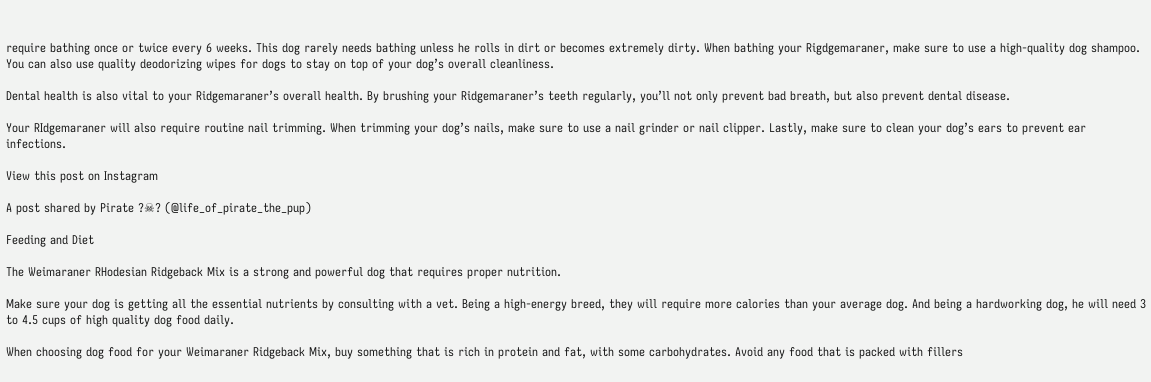require bathing once or twice every 6 weeks. This dog rarely needs bathing unless he rolls in dirt or becomes extremely dirty. When bathing your Rigdgemaraner, make sure to use a high-quality dog shampoo. You can also use quality deodorizing wipes for dogs to stay on top of your dog’s overall cleanliness.

Dental health is also vital to your Ridgemaraner’s overall health. By brushing your Ridgemaraner’s teeth regularly, you’ll not only prevent bad breath, but also prevent dental disease.

Your RIdgemaraner will also require routine nail trimming. When trimming your dog’s nails, make sure to use a nail grinder or nail clipper. Lastly, make sure to clean your dog’s ears to prevent ear infections.

View this post on Instagram

A post shared by Pirate ?☠? (@life_of_pirate_the_pup)

Feeding and Diet

The Weimaraner RHodesian Ridgeback Mix is a strong and powerful dog that requires proper nutrition.

Make sure your dog is getting all the essential nutrients by consulting with a vet. Being a high-energy breed, they will require more calories than your average dog. And being a hardworking dog, he will need 3 to 4.5 cups of high quality dog food daily.

When choosing dog food for your Weimaraner Ridgeback Mix, buy something that is rich in protein and fat, with some carbohydrates. Avoid any food that is packed with fillers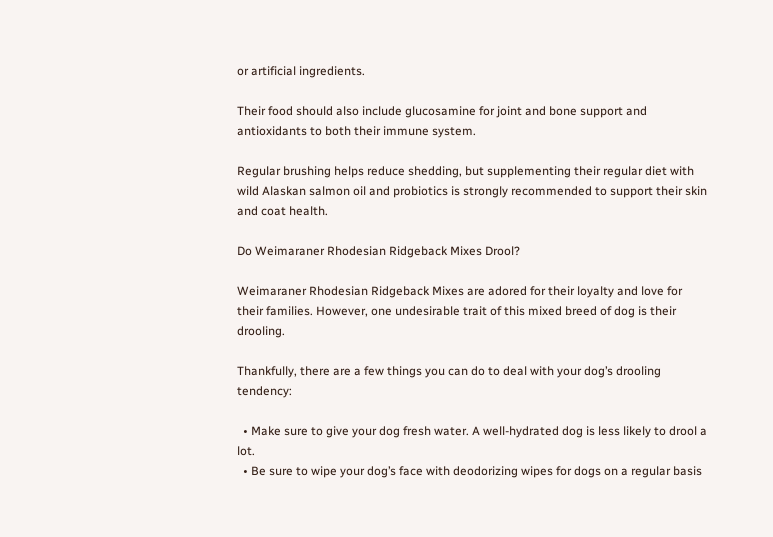or artificial ingredients.

Their food should also include glucosamine for joint and bone support and antioxidants to both their immune system.

Regular brushing helps reduce shedding, but supplementing their regular diet with wild Alaskan salmon oil and probiotics is strongly recommended to support their skin and coat health.

Do Weimaraner Rhodesian Ridgeback Mixes Drool?

Weimaraner Rhodesian Ridgeback Mixes are adored for their loyalty and love for their families. However, one undesirable trait of this mixed breed of dog is their drooling.

Thankfully, there are a few things you can do to deal with your dog’s drooling tendency:

  • Make sure to give your dog fresh water. A well-hydrated dog is less likely to drool a lot.
  • Be sure to wipe your dog’s face with deodorizing wipes for dogs on a regular basis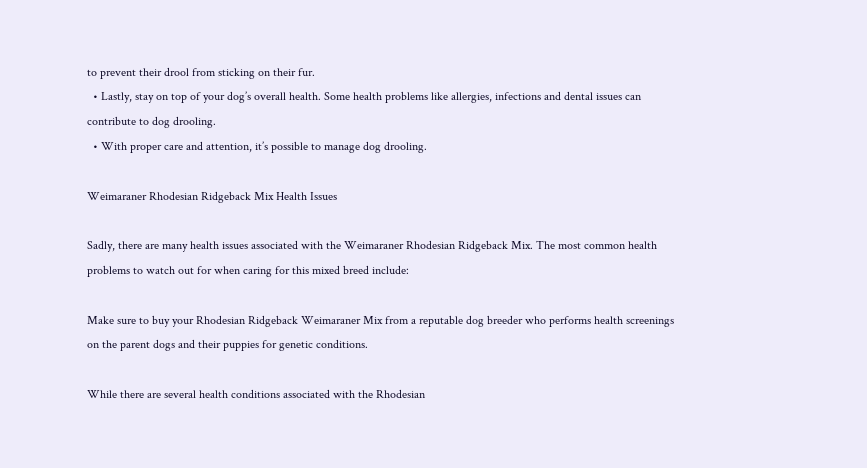to prevent their drool from sticking on their fur.
  • Lastly, stay on top of your dog’s overall health. Some health problems like allergies, infections and dental issues can contribute to dog drooling.
  • With proper care and attention, it’s possible to manage dog drooling.

Weimaraner Rhodesian Ridgeback Mix Health Issues

Sadly, there are many health issues associated with the Weimaraner Rhodesian Ridgeback Mix. The most common health problems to watch out for when caring for this mixed breed include:

Make sure to buy your Rhodesian Ridgeback Weimaraner Mix from a reputable dog breeder who performs health screenings on the parent dogs and their puppies for genetic conditions.

While there are several health conditions associated with the Rhodesian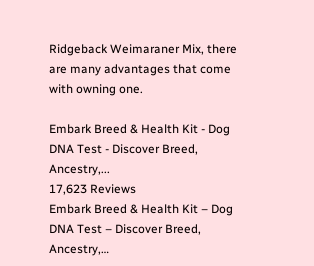Ridgeback Weimaraner Mix, there are many advantages that come with owning one.

Embark Breed & Health Kit - Dog DNA Test - Discover Breed, Ancestry,...
17,623 Reviews
Embark Breed & Health Kit – Dog DNA Test – Discover Breed, Ancestry,…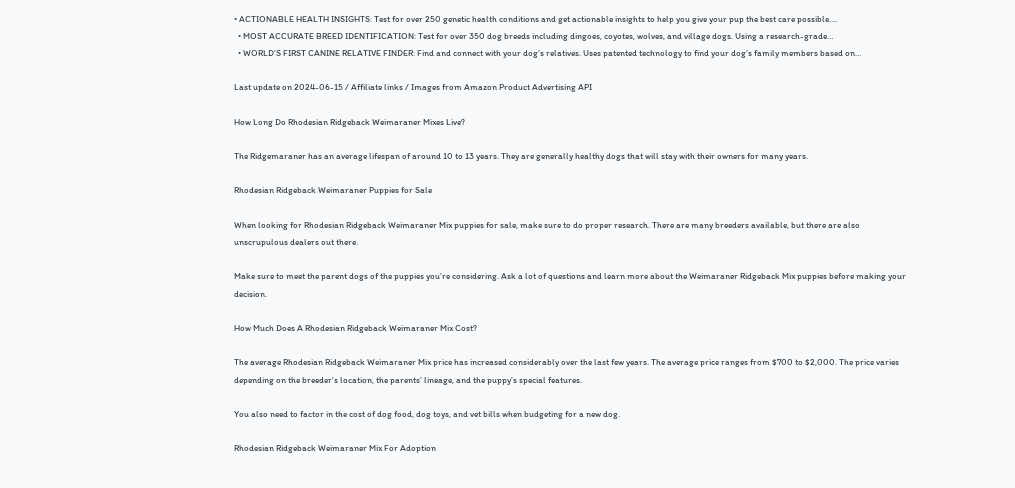• ACTIONABLE HEALTH INSIGHTS: Test for over 250 genetic health conditions and get actionable insights to help you give your pup the best care possible….
  • MOST ACCURATE BREED IDENTIFICATION: Test for over 350 dog breeds including dingoes, coyotes, wolves, and village dogs. Using a research-grade…
  • WORLD’S FIRST CANINE RELATIVE FINDER: Find and connect with your dog’s relatives. Uses patented technology to find your dog’s family members based on…

Last update on 2024-06-15 / Affiliate links / Images from Amazon Product Advertising API

How Long Do Rhodesian Ridgeback Weimaraner Mixes Live?

The Ridgemaraner has an average lifespan of around 10 to 13 years. They are generally healthy dogs that will stay with their owners for many years.

Rhodesian Ridgeback Weimaraner Puppies for Sale

When looking for Rhodesian Ridgeback Weimaraner Mix puppies for sale, make sure to do proper research. There are many breeders available, but there are also unscrupulous dealers out there.

Make sure to meet the parent dogs of the puppies you’re considering. Ask a lot of questions and learn more about the Weimaraner Ridgeback Mix puppies before making your decision.

How Much Does A Rhodesian Ridgeback Weimaraner Mix Cost?

The average Rhodesian Ridgeback Weimaraner Mix price has increased considerably over the last few years. The average price ranges from $700 to $2,000. The price varies depending on the breeder’s location, the parents’ lineage, and the puppy’s special features.

You also need to factor in the cost of dog food, dog toys, and vet bills when budgeting for a new dog.

Rhodesian Ridgeback Weimaraner Mix For Adoption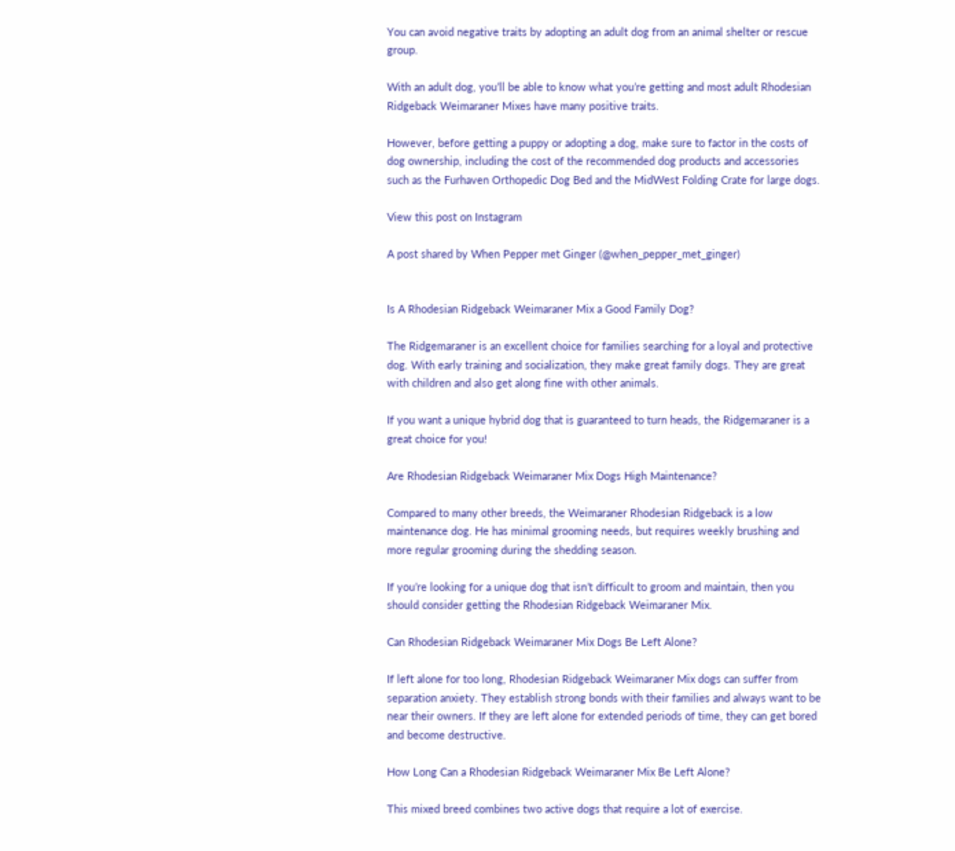You can avoid negative traits by adopting an adult dog from an animal shelter or rescue group.

With an adult dog, you’ll be able to know what you’re getting and most adult Rhodesian Ridgeback Weimaraner Mixes have many positive traits.

However, before getting a puppy or adopting a dog, make sure to factor in the costs of dog ownership, including the cost of the recommended dog products and accessories such as the Furhaven Orthopedic Dog Bed and the MidWest Folding Crate for large dogs.

View this post on Instagram

A post shared by When Pepper met Ginger (@when_pepper_met_ginger)


Is A Rhodesian Ridgeback Weimaraner Mix a Good Family Dog?

The Ridgemaraner is an excellent choice for families searching for a loyal and protective dog. With early training and socialization, they make great family dogs. They are great with children and also get along fine with other animals.

If you want a unique hybrid dog that is guaranteed to turn heads, the Ridgemaraner is a great choice for you!

Are Rhodesian Ridgeback Weimaraner Mix Dogs High Maintenance?

Compared to many other breeds, the Weimaraner Rhodesian Ridgeback is a low maintenance dog. He has minimal grooming needs, but requires weekly brushing and more regular grooming during the shedding season.

If you’re looking for a unique dog that isn’t difficult to groom and maintain, then you should consider getting the Rhodesian Ridgeback Weimaraner Mix.

Can Rhodesian Ridgeback Weimaraner Mix Dogs Be Left Alone?

If left alone for too long, Rhodesian Ridgeback Weimaraner Mix dogs can suffer from separation anxiety. They establish strong bonds with their families and always want to be near their owners. If they are left alone for extended periods of time, they can get bored and become destructive.

How Long Can a Rhodesian Ridgeback Weimaraner Mix Be Left Alone?

This mixed breed combines two active dogs that require a lot of exercise.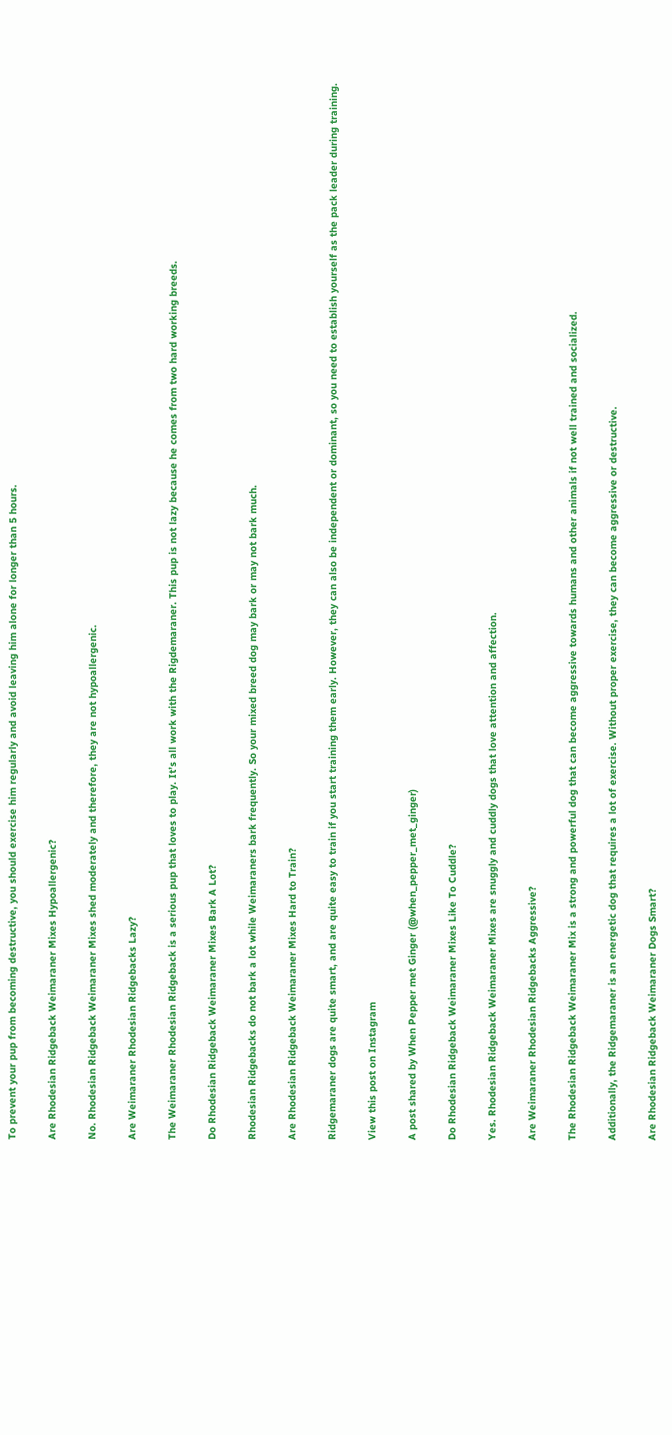To prevent your pup from becoming destructive, you should exercise him regularly and avoid leaving him alone for longer than 5 hours.

Are Rhodesian Ridgeback Weimaraner Mixes Hypoallergenic?

No. Rhodesian Ridgeback Weimaraner Mixes shed moderately and therefore, they are not hypoallergenic.

Are Weimaraner Rhodesian Ridgebacks Lazy?

The Weimaraner Rhodesian Ridgeback is a serious pup that loves to play. It’s all work with the Rigdemaraner. This pup is not lazy because he comes from two hard working breeds.

Do Rhodesian Ridgeback Weimaraner Mixes Bark A Lot?

Rhodesian Ridgebacks do not bark a lot while Weimaraners bark frequently. So your mixed breed dog may bark or may not bark much.

Are Rhodesian Ridgeback Weimaraner Mixes Hard to Train?

Ridgemaraner dogs are quite smart, and are quite easy to train if you start training them early. However, they can also be independent or dominant, so you need to establish yourself as the pack leader during training.

View this post on Instagram

A post shared by When Pepper met Ginger (@when_pepper_met_ginger)

Do Rhodesian Ridgeback Weimaraner Mixes Like To Cuddle?

Yes. Rhodesian Ridgeback Weimaraner Mixes are snuggly and cuddly dogs that love attention and affection.

Are Weimaraner Rhodesian Ridgebacks Aggressive?

The Rhodesian Ridgeback Weimaraner Mix is a strong and powerful dog that can become aggressive towards humans and other animals if not well trained and socialized.

Additionally, the Ridgemaraner is an energetic dog that requires a lot of exercise. Without proper exercise, they can become aggressive or destructive.

Are Rhodesian Ridgeback Weimaraner Dogs Smart?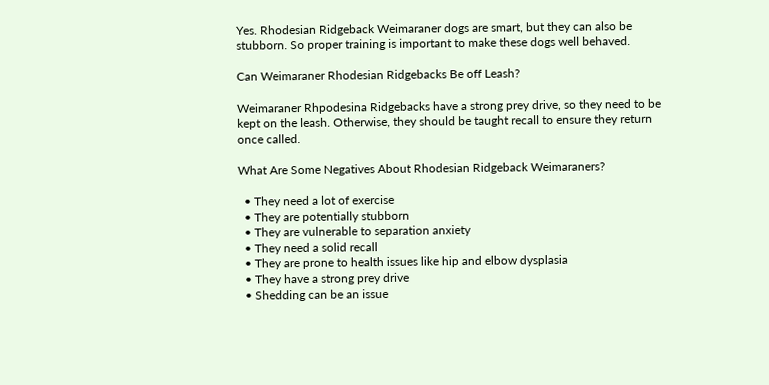Yes. Rhodesian Ridgeback Weimaraner dogs are smart, but they can also be stubborn. So proper training is important to make these dogs well behaved.

Can Weimaraner Rhodesian Ridgebacks Be off Leash?

Weimaraner Rhpodesina Ridgebacks have a strong prey drive, so they need to be kept on the leash. Otherwise, they should be taught recall to ensure they return once called.

What Are Some Negatives About Rhodesian Ridgeback Weimaraners?

  • They need a lot of exercise
  • They are potentially stubborn
  • They are vulnerable to separation anxiety
  • They need a solid recall
  • They are prone to health issues like hip and elbow dysplasia
  • They have a strong prey drive
  • Shedding can be an issue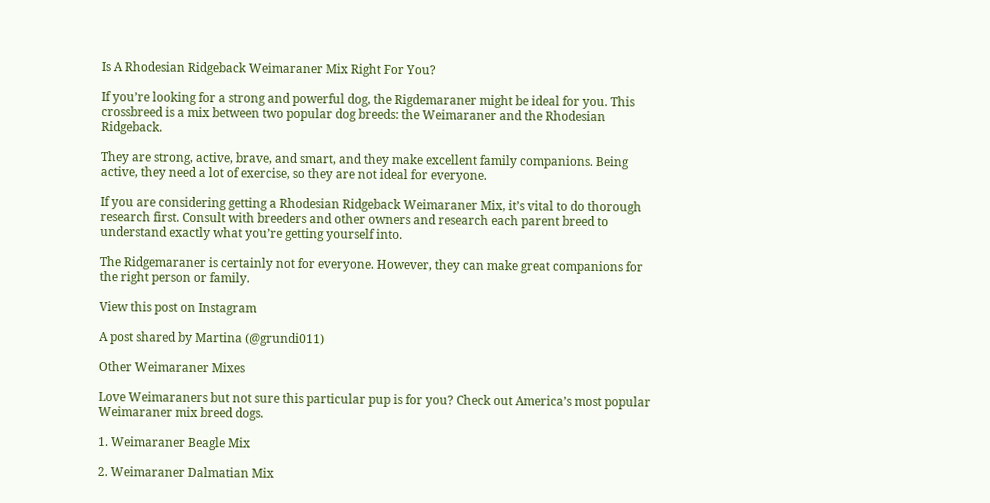Is A Rhodesian Ridgeback Weimaraner Mix Right For You?

If you’re looking for a strong and powerful dog, the Rigdemaraner might be ideal for you. This crossbreed is a mix between two popular dog breeds: the Weimaraner and the Rhodesian Ridgeback.

They are strong, active, brave, and smart, and they make excellent family companions. Being active, they need a lot of exercise, so they are not ideal for everyone.

If you are considering getting a Rhodesian Ridgeback Weimaraner Mix, it’s vital to do thorough research first. Consult with breeders and other owners and research each parent breed to understand exactly what you’re getting yourself into.

The Ridgemaraner is certainly not for everyone. However, they can make great companions for the right person or family.

View this post on Instagram

A post shared by Martina (@grundi011)

Other Weimaraner Mixes

Love Weimaraners but not sure this particular pup is for you? Check out America’s most popular Weimaraner mix breed dogs.

1. Weimaraner Beagle Mix

2. Weimaraner Dalmatian Mix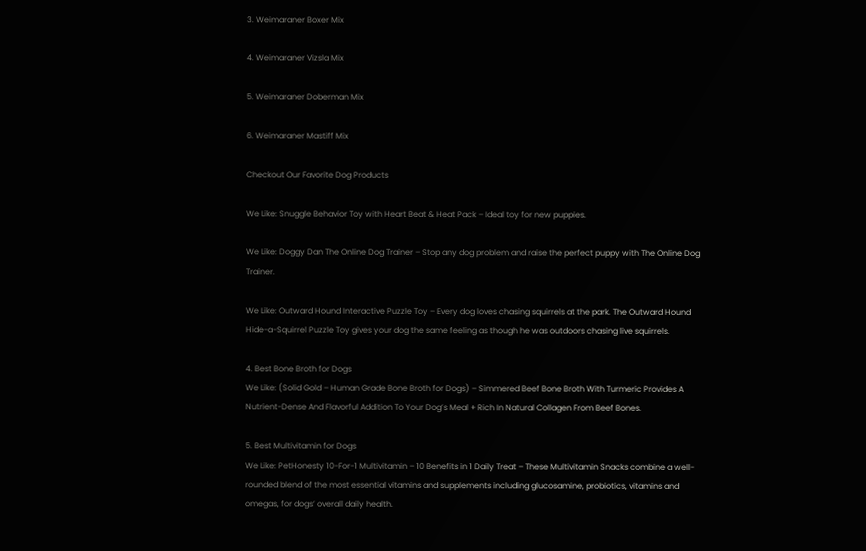3. Weimaraner Boxer Mix

4. Weimaraner Vizsla Mix

5. Weimaraner Doberman Mix

6. Weimaraner Mastiff Mix

Checkout Our Favorite Dog Products

We Like: Snuggle Behavior Toy with Heart Beat & Heat Pack – Ideal toy for new puppies.

We Like: Doggy Dan The Online Dog Trainer – Stop any dog problem and raise the perfect puppy with The Online Dog Trainer.

We Like: Outward Hound Interactive Puzzle Toy – Every dog loves chasing squirrels at the park. The Outward Hound Hide-a-Squirrel Puzzle Toy gives your dog the same feeling as though he was outdoors chasing live squirrels.

4. Best Bone Broth for Dogs
We Like: (Solid Gold – Human Grade Bone Broth for Dogs) – Simmered Beef Bone Broth With Turmeric Provides A Nutrient-Dense And Flavorful Addition To Your Dog’s Meal + Rich In Natural Collagen From Beef Bones.

5. Best Multivitamin for Dogs
We Like: PetHonesty 10-For-1 Multivitamin – 10 Benefits in 1 Daily Treat – These Multivitamin Snacks combine a well-rounded blend of the most essential vitamins and supplements including glucosamine, probiotics, vitamins and omegas, for dogs’ overall daily health.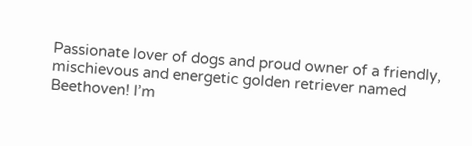Passionate lover of dogs and proud owner of a friendly, mischievous and energetic golden retriever named Beethoven! I’m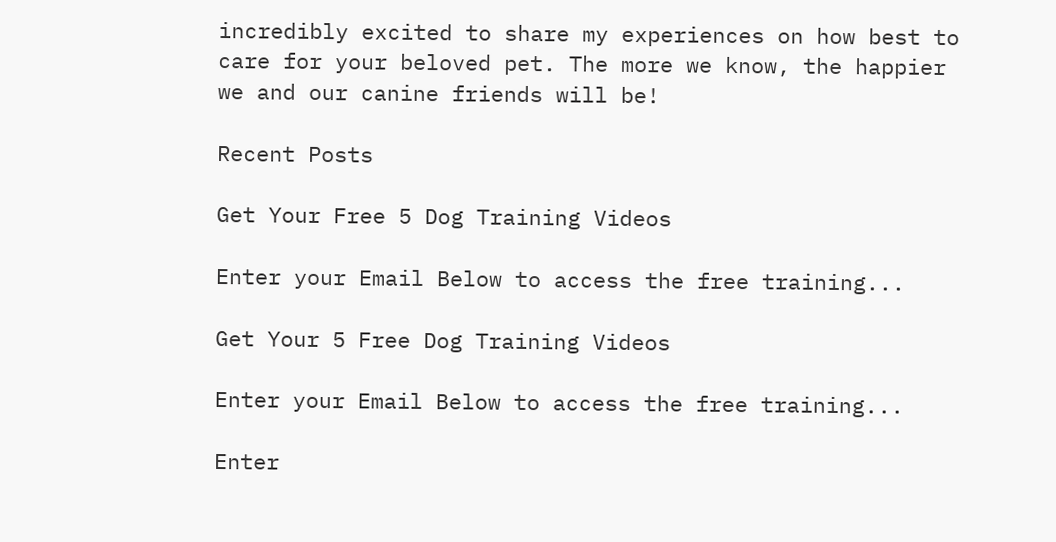incredibly excited to share my experiences on how best to care for your beloved pet. The more we know, the happier we and our canine friends will be!

Recent Posts

Get Your Free 5 Dog Training Videos

Enter your Email Below to access the free training...

Get Your 5 Free Dog Training Videos

Enter your Email Below to access the free training...

Enter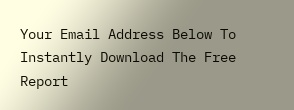Your Email Address Below To Instantly Download The Free Report